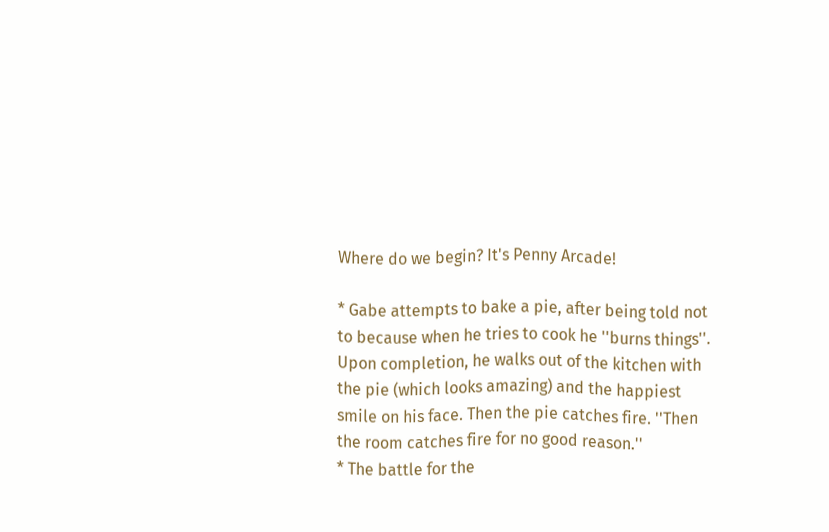Where do we begin? It's Penny Arcade!

* Gabe attempts to bake a pie, after being told not to because when he tries to cook he ''burns things''. Upon completion, he walks out of the kitchen with the pie (which looks amazing) and the happiest smile on his face. Then the pie catches fire. ''Then the room catches fire for no good reason.''
* The battle for the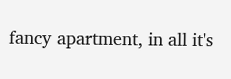fancy apartment, in all it's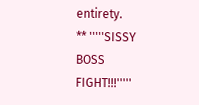entirety.
** '''''SISSY BOSS FIGHT!!!'''''